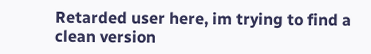Retarded user here, im trying to find a clean version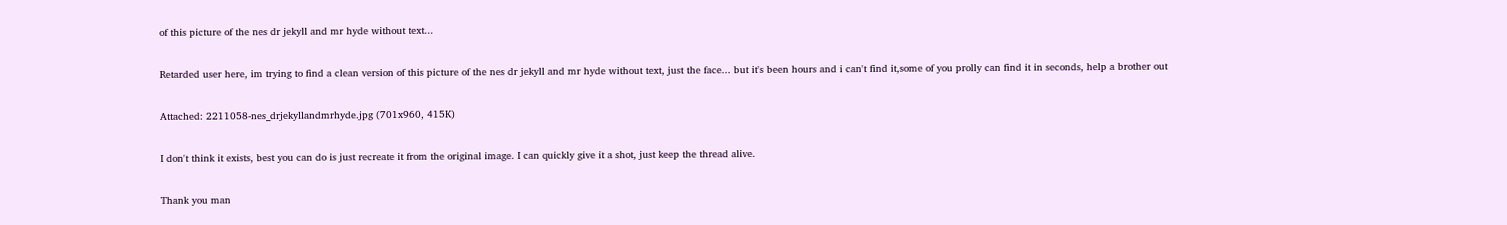of this picture of the nes dr jekyll and mr hyde without text...

Retarded user here, im trying to find a clean version of this picture of the nes dr jekyll and mr hyde without text, just the face... but it's been hours and i can't find it,some of you prolly can find it in seconds, help a brother out

Attached: 2211058-nes_drjekyllandmrhyde.jpg (701x960, 415K)

I don't think it exists, best you can do is just recreate it from the original image. I can quickly give it a shot, just keep the thread alive.

Thank you man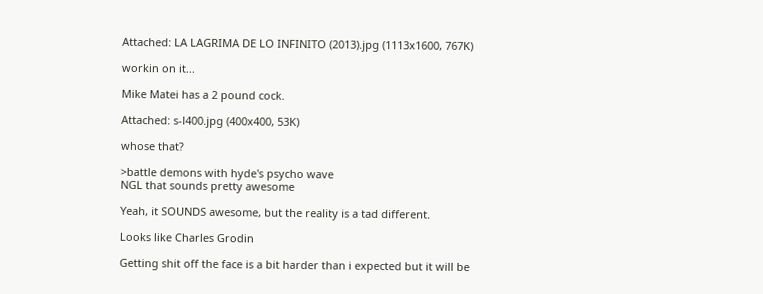Attached: LA LAGRIMA DE LO INFINITO (2013).jpg (1113x1600, 767K)

workin on it...

Mike Matei has a 2 pound cock.

Attached: s-l400.jpg (400x400, 53K)

whose that?

>battle demons with hyde's psycho wave
NGL that sounds pretty awesome

Yeah, it SOUNDS awesome, but the reality is a tad different.

Looks like Charles Grodin

Getting shit off the face is a bit harder than i expected but it will be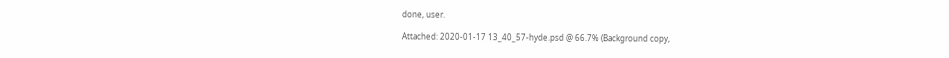done, user.

Attached: 2020-01-17 13_40_57-hyde.psd @ 66.7% (Background copy,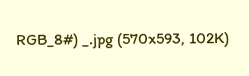RGB_8#) _.jpg (570x593, 102K)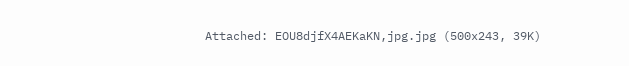Attached: EOU8djfX4AEKaKN,jpg.jpg (500x243, 39K)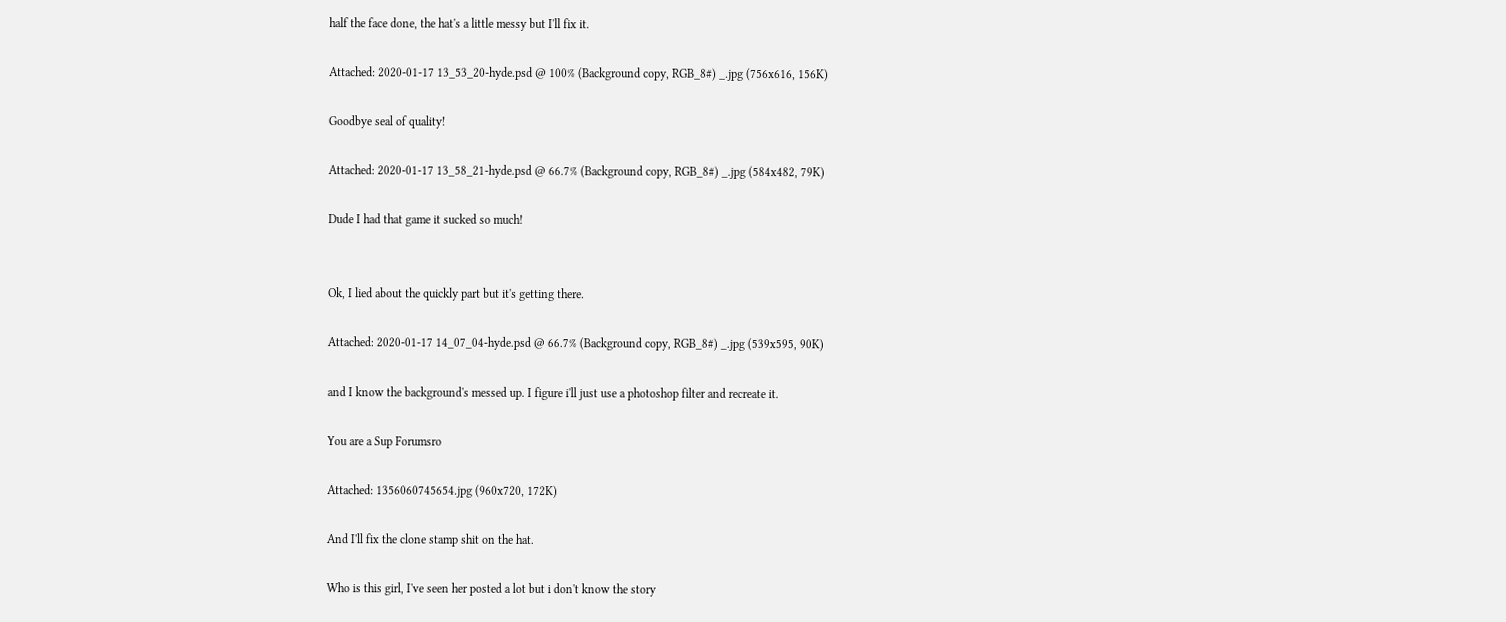half the face done, the hat's a little messy but I'll fix it.

Attached: 2020-01-17 13_53_20-hyde.psd @ 100% (Background copy, RGB_8#) _.jpg (756x616, 156K)

Goodbye seal of quality!

Attached: 2020-01-17 13_58_21-hyde.psd @ 66.7% (Background copy, RGB_8#) _.jpg (584x482, 79K)

Dude I had that game it sucked so much!


Ok, I lied about the quickly part but it's getting there.

Attached: 2020-01-17 14_07_04-hyde.psd @ 66.7% (Background copy, RGB_8#) _.jpg (539x595, 90K)

and I know the background's messed up. I figure i'll just use a photoshop filter and recreate it.

You are a Sup Forumsro

Attached: 1356060745654.jpg (960x720, 172K)

And I'll fix the clone stamp shit on the hat.

Who is this girl, I've seen her posted a lot but i don't know the story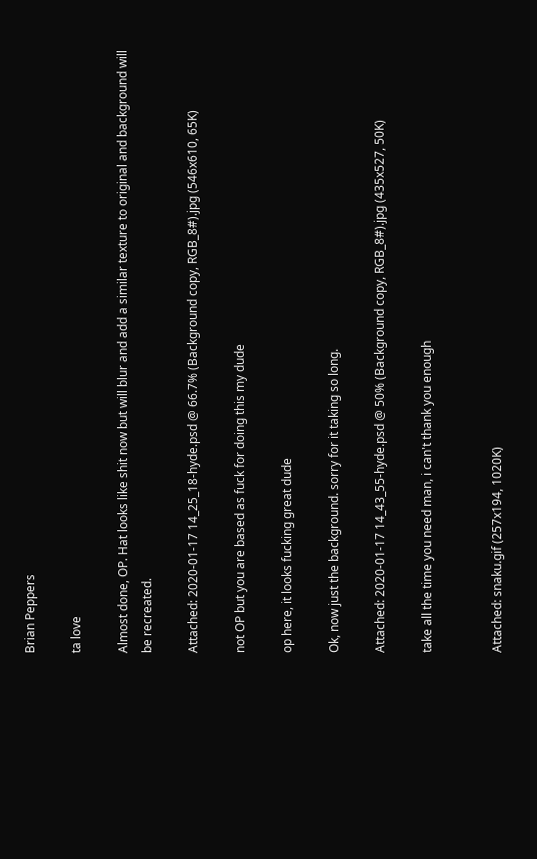Brian Peppers

ta love

Almost done, OP. Hat looks like shit now but will blur and add a similar texture to original and background will be recreated.

Attached: 2020-01-17 14_25_18-hyde.psd @ 66.7% (Background copy, RGB_8#).jpg (546x610, 65K)

not OP but you are based as fuck for doing this my dude

op here, it looks fucking great dude

Ok, now just the background. sorry for it taking so long.

Attached: 2020-01-17 14_43_55-hyde.psd @ 50% (Background copy, RGB_8#).jpg (435x527, 50K)

take all the time you need man, i can't thank you enough


Attached: snaku.gif (257x194, 1020K)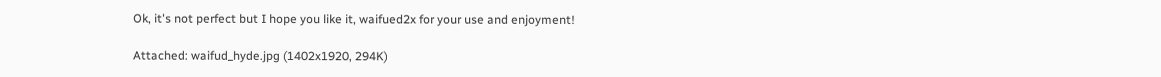Ok, it's not perfect but I hope you like it, waifued2x for your use and enjoyment!

Attached: waifud_hyde.jpg (1402x1920, 294K)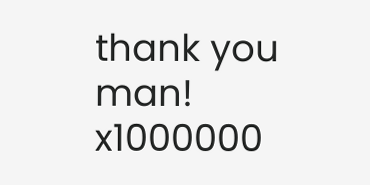thank you man! x1000000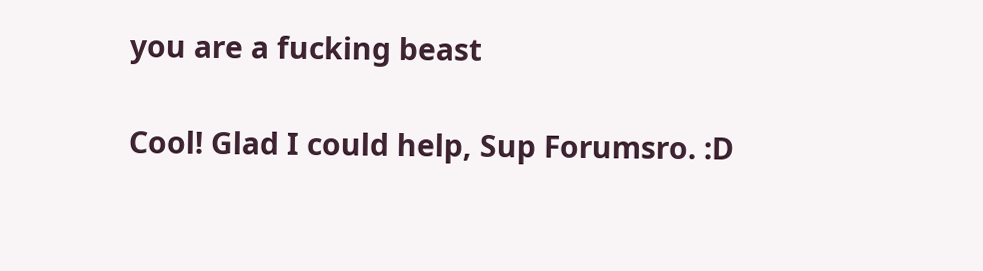you are a fucking beast

Cool! Glad I could help, Sup Forumsro. :D